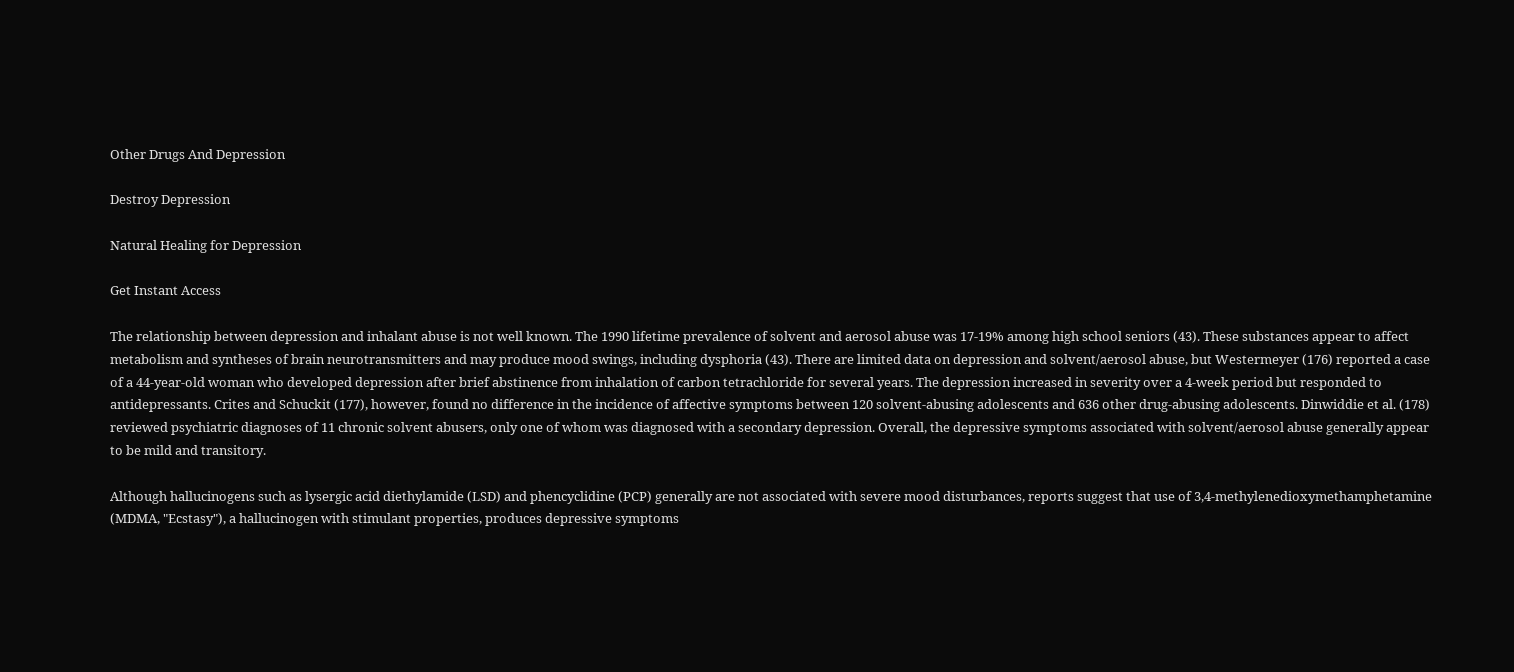Other Drugs And Depression

Destroy Depression

Natural Healing for Depression

Get Instant Access

The relationship between depression and inhalant abuse is not well known. The 1990 lifetime prevalence of solvent and aerosol abuse was 17-19% among high school seniors (43). These substances appear to affect metabolism and syntheses of brain neurotransmitters and may produce mood swings, including dysphoria (43). There are limited data on depression and solvent/aerosol abuse, but Westermeyer (176) reported a case of a 44-year-old woman who developed depression after brief abstinence from inhalation of carbon tetrachloride for several years. The depression increased in severity over a 4-week period but responded to antidepressants. Crites and Schuckit (177), however, found no difference in the incidence of affective symptoms between 120 solvent-abusing adolescents and 636 other drug-abusing adolescents. Dinwiddie et al. (178) reviewed psychiatric diagnoses of 11 chronic solvent abusers, only one of whom was diagnosed with a secondary depression. Overall, the depressive symptoms associated with solvent/aerosol abuse generally appear to be mild and transitory.

Although hallucinogens such as lysergic acid diethylamide (LSD) and phencyclidine (PCP) generally are not associated with severe mood disturbances, reports suggest that use of 3,4-methylenedioxymethamphetamine (MDMA, "Ecstasy"), a hallucinogen with stimulant properties, produces depressive symptoms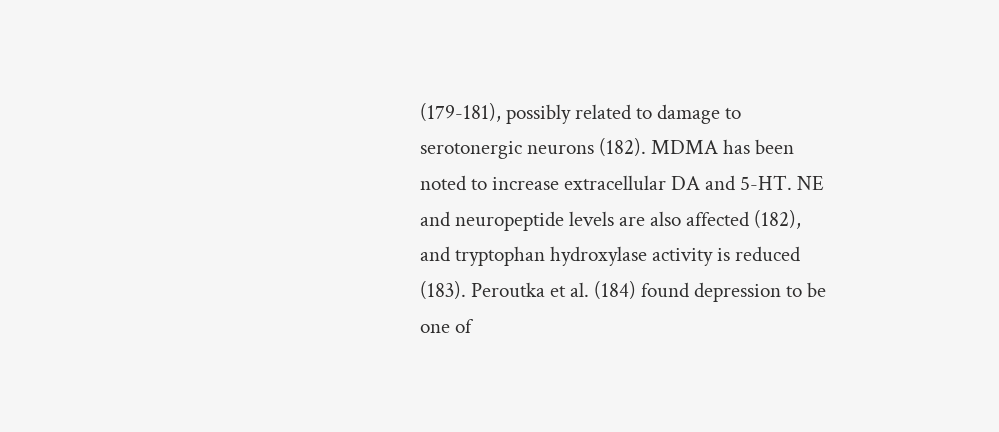(179-181), possibly related to damage to serotonergic neurons (182). MDMA has been noted to increase extracellular DA and 5-HT. NE and neuropeptide levels are also affected (182), and tryptophan hydroxylase activity is reduced (183). Peroutka et al. (184) found depression to be one of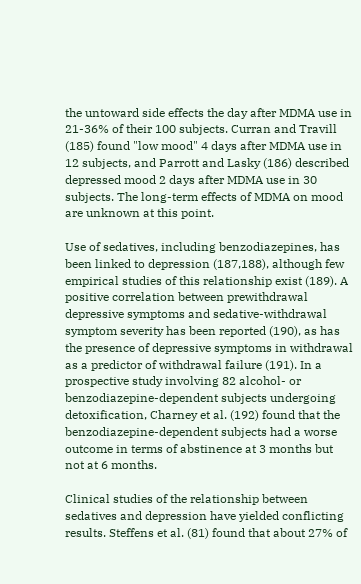the untoward side effects the day after MDMA use in 21-36% of their 100 subjects. Curran and Travill (185) found "low mood" 4 days after MDMA use in 12 subjects, and Parrott and Lasky (186) described depressed mood 2 days after MDMA use in 30 subjects. The long-term effects of MDMA on mood are unknown at this point.

Use of sedatives, including benzodiazepines, has been linked to depression (187,188), although few empirical studies of this relationship exist (189). A positive correlation between prewithdrawal depressive symptoms and sedative-withdrawal symptom severity has been reported (190), as has the presence of depressive symptoms in withdrawal as a predictor of withdrawal failure (191). In a prospective study involving 82 alcohol- or benzodiazepine-dependent subjects undergoing detoxification, Charney et al. (192) found that the benzodiazepine-dependent subjects had a worse outcome in terms of abstinence at 3 months but not at 6 months.

Clinical studies of the relationship between sedatives and depression have yielded conflicting results. Steffens et al. (81) found that about 27% of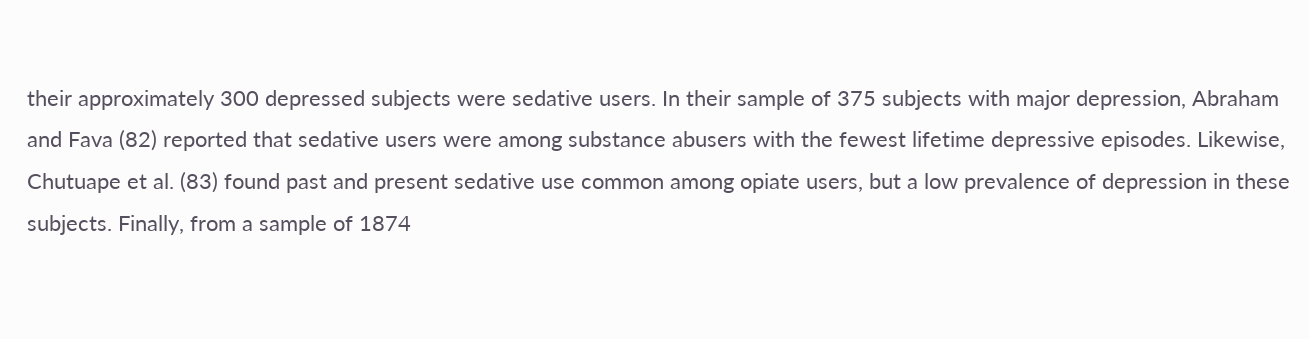their approximately 300 depressed subjects were sedative users. In their sample of 375 subjects with major depression, Abraham and Fava (82) reported that sedative users were among substance abusers with the fewest lifetime depressive episodes. Likewise, Chutuape et al. (83) found past and present sedative use common among opiate users, but a low prevalence of depression in these subjects. Finally, from a sample of 1874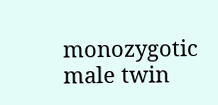monozygotic male twin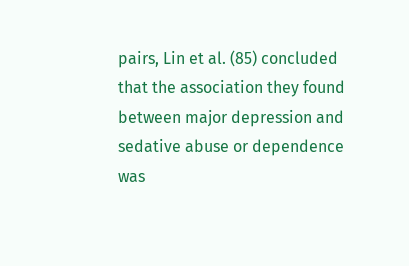pairs, Lin et al. (85) concluded that the association they found between major depression and sedative abuse or dependence was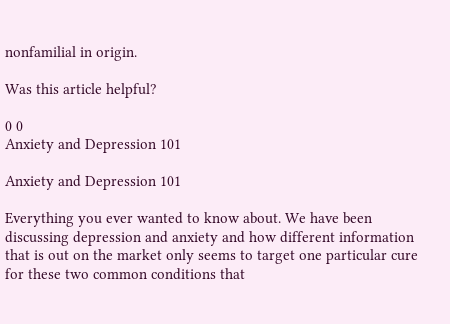nonfamilial in origin.

Was this article helpful?

0 0
Anxiety and Depression 101

Anxiety and Depression 101

Everything you ever wanted to know about. We have been discussing depression and anxiety and how different information that is out on the market only seems to target one particular cure for these two common conditions that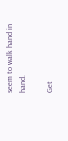seem to walk hand in hand.

Get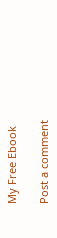My Free Ebook

Post a comment